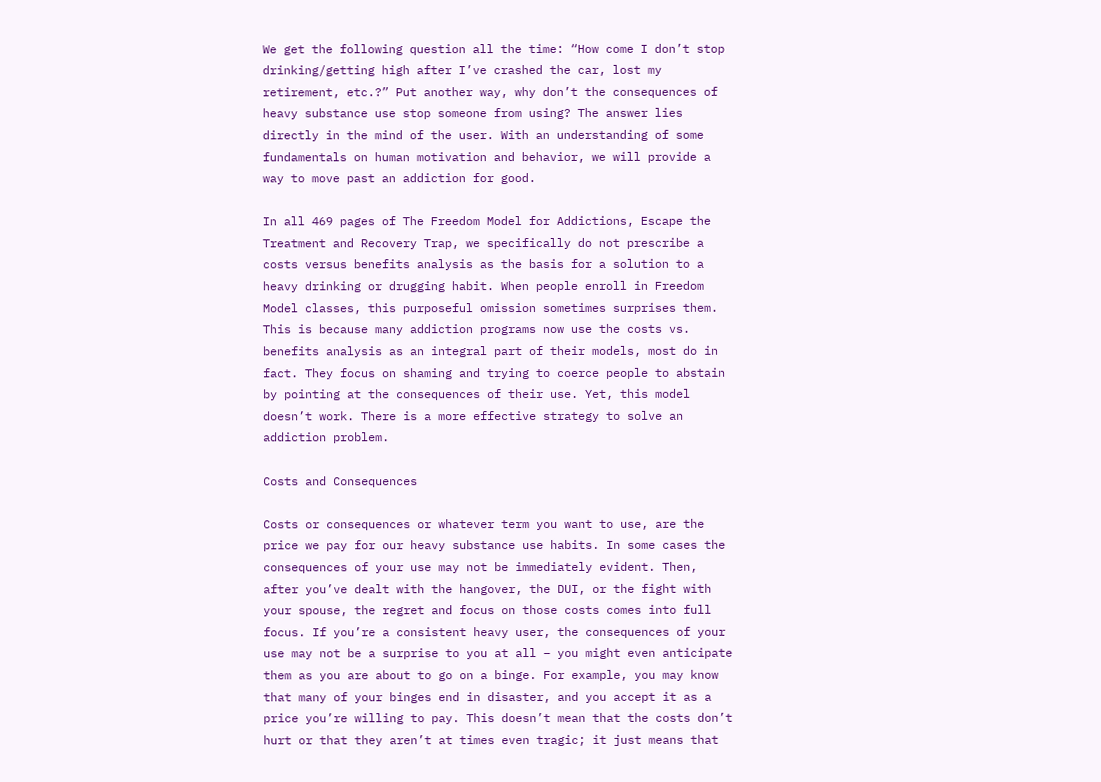We get the following question all the time: “How come I don’t stop drinking/getting high after I’ve crashed the car, lost my retirement, etc.?” Put another way, why don’t the consequences of heavy substance use stop someone from using? The answer lies directly in the mind of the user. With an understanding of some fundamentals on human motivation and behavior, we will provide a way to move past an addiction for good.

In all 469 pages of The Freedom Model for Addictions, Escape the Treatment and Recovery Trap, we specifically do not prescribe a costs versus benefits analysis as the basis for a solution to a heavy drinking or drugging habit. When people enroll in Freedom Model classes, this purposeful omission sometimes surprises them. This is because many addiction programs now use the costs vs. benefits analysis as an integral part of their models, most do in fact. They focus on shaming and trying to coerce people to abstain by pointing at the consequences of their use. Yet, this model doesn’t work. There is a more effective strategy to solve an addiction problem.

Costs and Consequences

Costs or consequences or whatever term you want to use, are the price we pay for our heavy substance use habits. In some cases the consequences of your use may not be immediately evident. Then, after you’ve dealt with the hangover, the DUI, or the fight with your spouse, the regret and focus on those costs comes into full focus. If you’re a consistent heavy user, the consequences of your use may not be a surprise to you at all – you might even anticipate them as you are about to go on a binge. For example, you may know that many of your binges end in disaster, and you accept it as a price you’re willing to pay. This doesn’t mean that the costs don’t hurt or that they aren’t at times even tragic; it just means that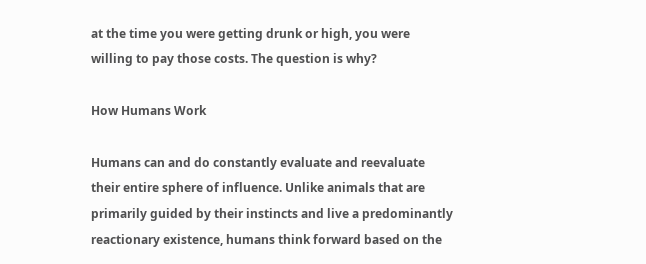at the time you were getting drunk or high, you were willing to pay those costs. The question is why?

How Humans Work

Humans can and do constantly evaluate and reevaluate their entire sphere of influence. Unlike animals that are primarily guided by their instincts and live a predominantly reactionary existence, humans think forward based on the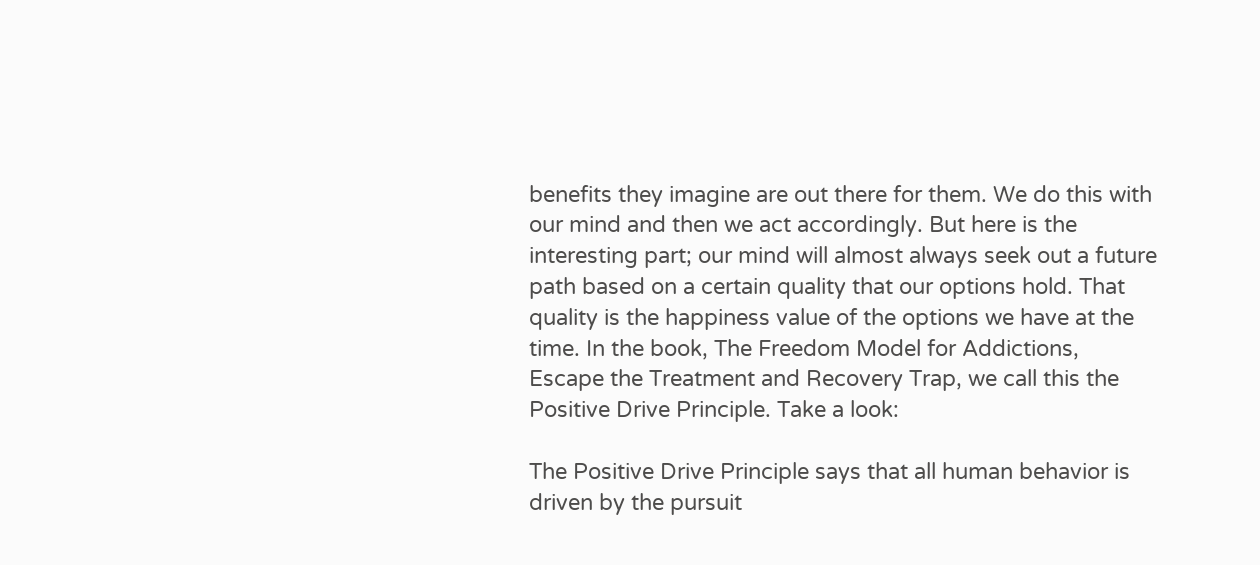benefits they imagine are out there for them. We do this with our mind and then we act accordingly. But here is the interesting part; our mind will almost always seek out a future path based on a certain quality that our options hold. That quality is the happiness value of the options we have at the time. In the book, The Freedom Model for Addictions, Escape the Treatment and Recovery Trap, we call this the Positive Drive Principle. Take a look:

The Positive Drive Principle says that all human behavior is driven by the pursuit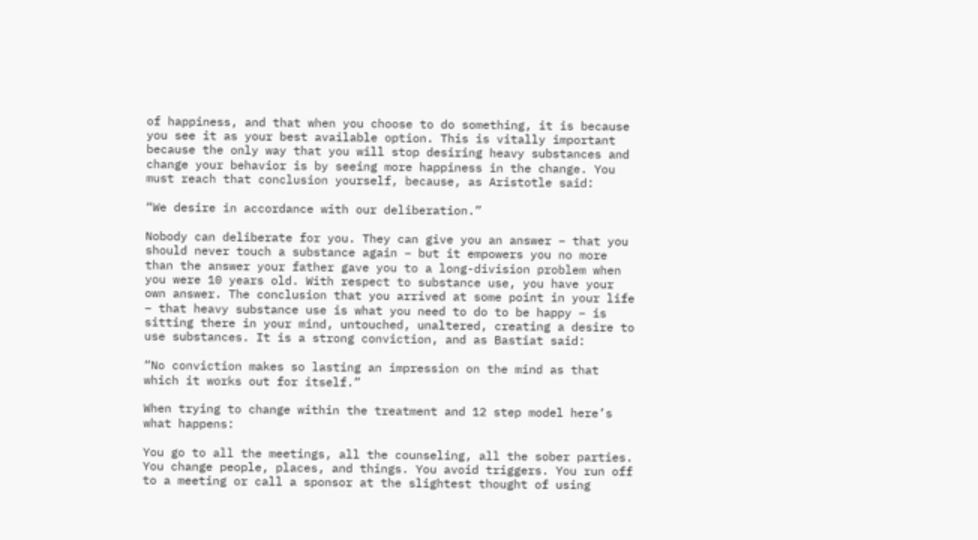of happiness, and that when you choose to do something, it is because you see it as your best available option. This is vitally important because the only way that you will stop desiring heavy substances and change your behavior is by seeing more happiness in the change. You must reach that conclusion yourself, because, as Aristotle said:

“We desire in accordance with our deliberation.”

Nobody can deliberate for you. They can give you an answer – that you should never touch a substance again – but it empowers you no more than the answer your father gave you to a long-division problem when you were 10 years old. With respect to substance use, you have your own answer. The conclusion that you arrived at some point in your life – that heavy substance use is what you need to do to be happy – is sitting there in your mind, untouched, unaltered, creating a desire to use substances. It is a strong conviction, and as Bastiat said:

“No conviction makes so lasting an impression on the mind as that which it works out for itself.”

When trying to change within the treatment and 12 step model here’s what happens:

You go to all the meetings, all the counseling, all the sober parties. You change people, places, and things. You avoid triggers. You run off to a meeting or call a sponsor at the slightest thought of using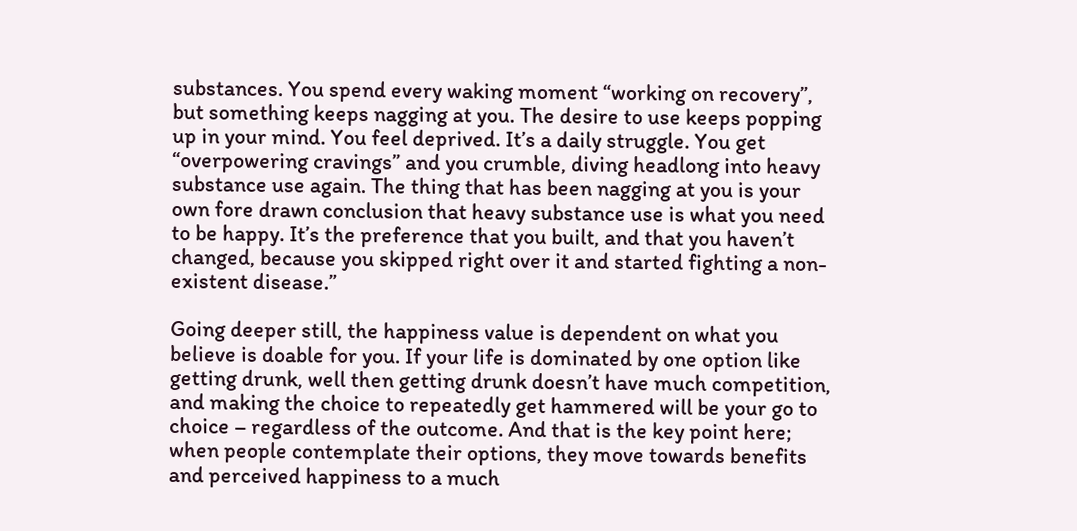substances. You spend every waking moment “working on recovery”, but something keeps nagging at you. The desire to use keeps popping up in your mind. You feel deprived. It’s a daily struggle. You get “overpowering cravings” and you crumble, diving headlong into heavy substance use again. The thing that has been nagging at you is your own fore drawn conclusion that heavy substance use is what you need to be happy. It’s the preference that you built, and that you haven’t changed, because you skipped right over it and started fighting a non-existent disease.”

Going deeper still, the happiness value is dependent on what you believe is doable for you. If your life is dominated by one option like getting drunk, well then getting drunk doesn’t have much competition, and making the choice to repeatedly get hammered will be your go to choice – regardless of the outcome. And that is the key point here; when people contemplate their options, they move towards benefits and perceived happiness to a much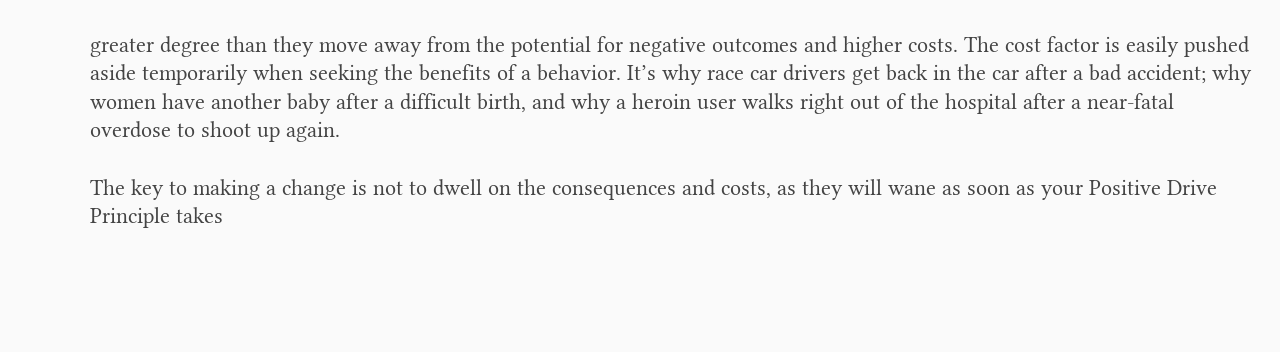greater degree than they move away from the potential for negative outcomes and higher costs. The cost factor is easily pushed aside temporarily when seeking the benefits of a behavior. It’s why race car drivers get back in the car after a bad accident; why women have another baby after a difficult birth, and why a heroin user walks right out of the hospital after a near-fatal overdose to shoot up again.

The key to making a change is not to dwell on the consequences and costs, as they will wane as soon as your Positive Drive Principle takes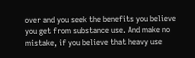over and you seek the benefits you believe you get from substance use. And make no mistake, if you believe that heavy use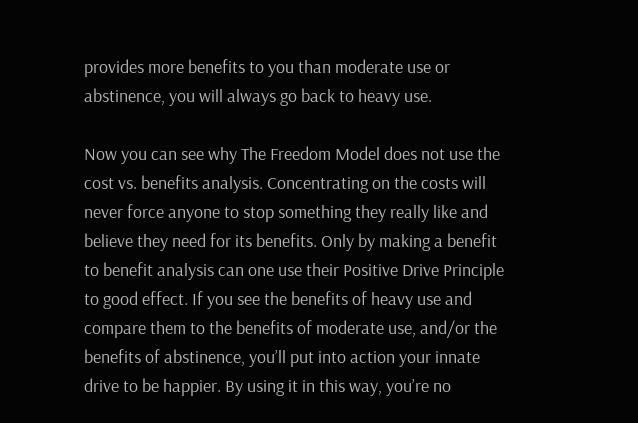provides more benefits to you than moderate use or abstinence, you will always go back to heavy use.

Now you can see why The Freedom Model does not use the cost vs. benefits analysis. Concentrating on the costs will never force anyone to stop something they really like and believe they need for its benefits. Only by making a benefit to benefit analysis can one use their Positive Drive Principle to good effect. If you see the benefits of heavy use and compare them to the benefits of moderate use, and/or the benefits of abstinence, you’ll put into action your innate drive to be happier. By using it in this way, you’re no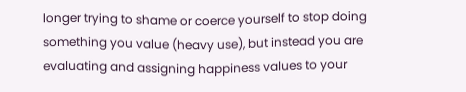longer trying to shame or coerce yourself to stop doing something you value (heavy use), but instead you are evaluating and assigning happiness values to your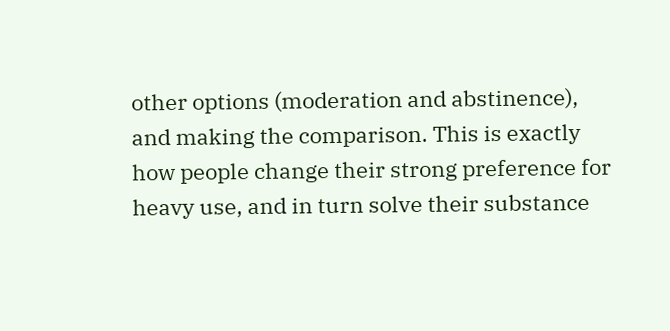other options (moderation and abstinence), and making the comparison. This is exactly how people change their strong preference for heavy use, and in turn solve their substance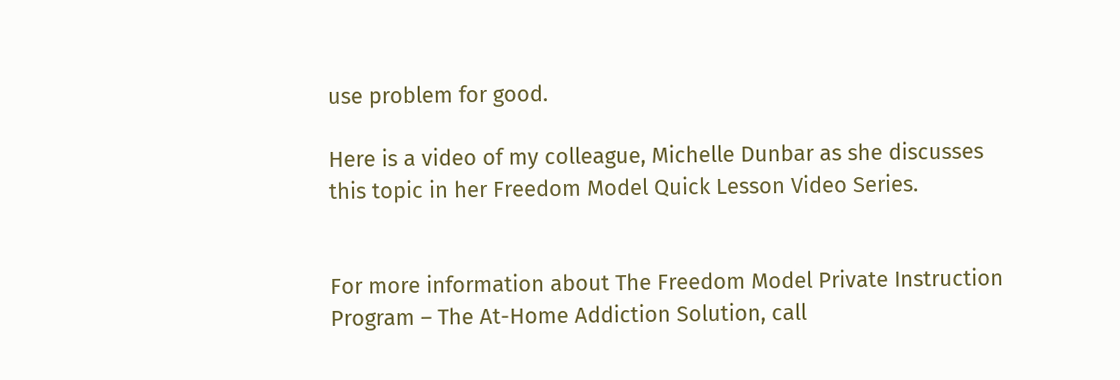use problem for good.

Here is a video of my colleague, Michelle Dunbar as she discusses this topic in her Freedom Model Quick Lesson Video Series.


For more information about The Freedom Model Private Instruction Program – The At-Home Addiction Solution, call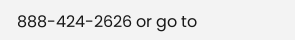888-424-2626 or go to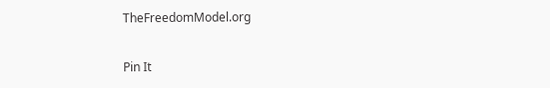TheFreedomModel.org

Pin It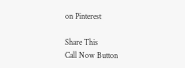on Pinterest

Share This
Call Now Button